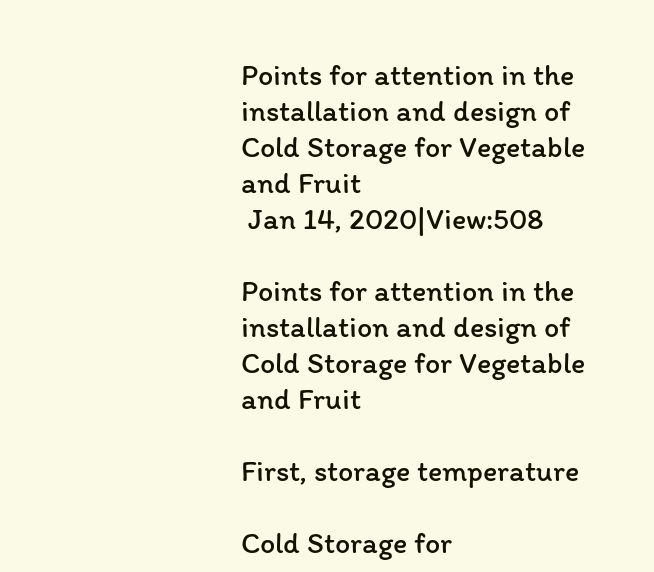Points for attention in the installation and design of Cold Storage for Vegetable and Fruit
 Jan 14, 2020|View:508

Points for attention in the installation and design of Cold Storage for Vegetable and Fruit

First, storage temperature

Cold Storage for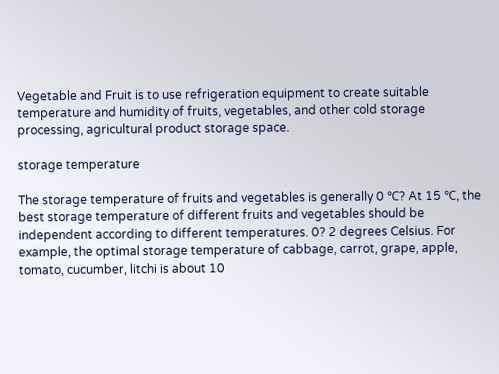Vegetable and Fruit is to use refrigeration equipment to create suitable temperature and humidity of fruits, vegetables, and other cold storage processing, agricultural product storage space.

storage temperature

The storage temperature of fruits and vegetables is generally 0 ℃? At 15 ℃, the best storage temperature of different fruits and vegetables should be independent according to different temperatures. 0? 2 degrees Celsius. For example, the optimal storage temperature of cabbage, carrot, grape, apple, tomato, cucumber, litchi is about 10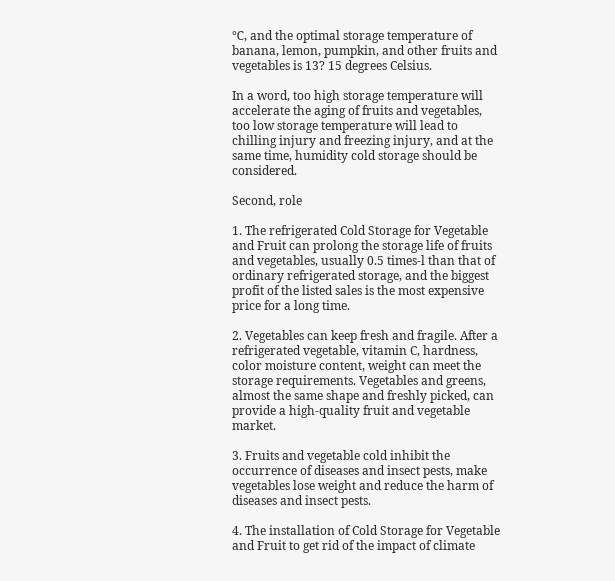℃, and the optimal storage temperature of banana, lemon, pumpkin, and other fruits and vegetables is 13? 15 degrees Celsius.

In a word, too high storage temperature will accelerate the aging of fruits and vegetables, too low storage temperature will lead to chilling injury and freezing injury, and at the same time, humidity cold storage should be considered.

Second, role

1. The refrigerated Cold Storage for Vegetable and Fruit can prolong the storage life of fruits and vegetables, usually 0.5 times-l than that of ordinary refrigerated storage, and the biggest profit of the listed sales is the most expensive price for a long time.

2. Vegetables can keep fresh and fragile. After a refrigerated vegetable, vitamin C, hardness, color moisture content, weight can meet the storage requirements. Vegetables and greens, almost the same shape and freshly picked, can provide a high-quality fruit and vegetable market.

3. Fruits and vegetable cold inhibit the occurrence of diseases and insect pests, make vegetables lose weight and reduce the harm of diseases and insect pests.

4. The installation of Cold Storage for Vegetable and Fruit to get rid of the impact of climate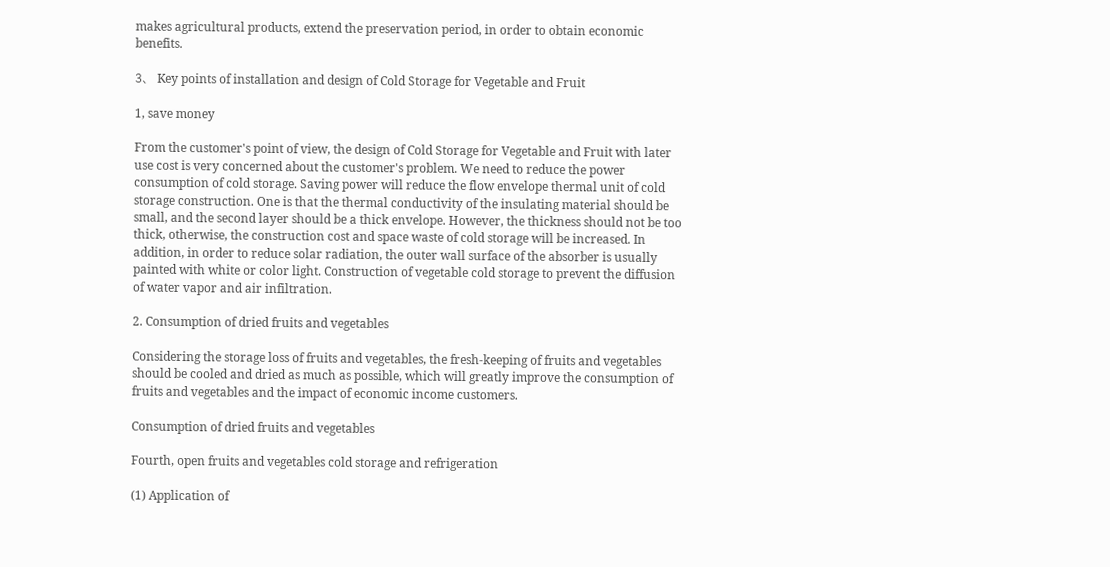makes agricultural products, extend the preservation period, in order to obtain economic benefits.

3、 Key points of installation and design of Cold Storage for Vegetable and Fruit

1, save money

From the customer's point of view, the design of Cold Storage for Vegetable and Fruit with later use cost is very concerned about the customer's problem. We need to reduce the power consumption of cold storage. Saving power will reduce the flow envelope thermal unit of cold storage construction. One is that the thermal conductivity of the insulating material should be small, and the second layer should be a thick envelope. However, the thickness should not be too thick, otherwise, the construction cost and space waste of cold storage will be increased. In addition, in order to reduce solar radiation, the outer wall surface of the absorber is usually painted with white or color light. Construction of vegetable cold storage to prevent the diffusion of water vapor and air infiltration.

2. Consumption of dried fruits and vegetables

Considering the storage loss of fruits and vegetables, the fresh-keeping of fruits and vegetables should be cooled and dried as much as possible, which will greatly improve the consumption of fruits and vegetables and the impact of economic income customers.

Consumption of dried fruits and vegetables

Fourth, open fruits and vegetables cold storage and refrigeration

(1) Application of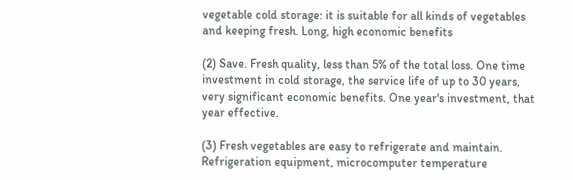vegetable cold storage: it is suitable for all kinds of vegetables and keeping fresh. Long, high economic benefits

(2) Save. Fresh quality, less than 5% of the total loss. One time investment in cold storage, the service life of up to 30 years, very significant economic benefits. One year's investment, that year effective.

(3) Fresh vegetables are easy to refrigerate and maintain. Refrigeration equipment, microcomputer temperature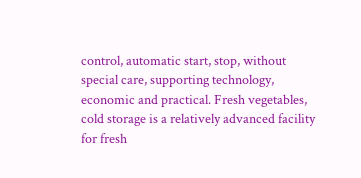control, automatic start, stop, without special care, supporting technology, economic and practical. Fresh vegetables, cold storage is a relatively advanced facility for fresh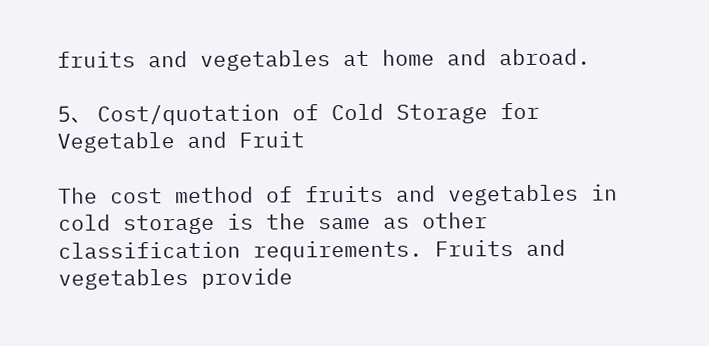fruits and vegetables at home and abroad.

5、 Cost/quotation of Cold Storage for Vegetable and Fruit

The cost method of fruits and vegetables in cold storage is the same as other classification requirements. Fruits and vegetables provide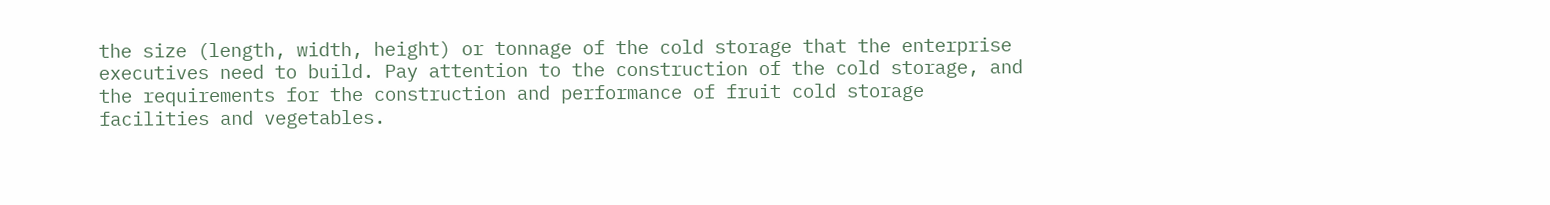the size (length, width, height) or tonnage of the cold storage that the enterprise executives need to build. Pay attention to the construction of the cold storage, and the requirements for the construction and performance of fruit cold storage facilities and vegetables.